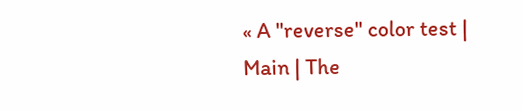« A "reverse" color test | Main | The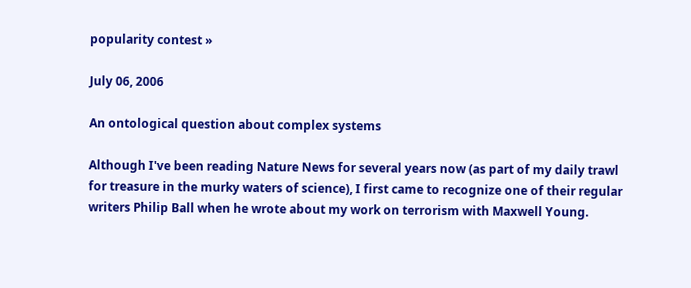popularity contest »

July 06, 2006

An ontological question about complex systems

Although I've been reading Nature News for several years now (as part of my daily trawl for treasure in the murky waters of science), I first came to recognize one of their regular writers Philip Ball when he wrote about my work on terrorism with Maxwell Young.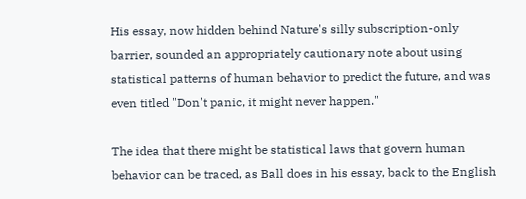His essay, now hidden behind Nature's silly subscription-only barrier, sounded an appropriately cautionary note about using statistical patterns of human behavior to predict the future, and was even titled "Don't panic, it might never happen."

The idea that there might be statistical laws that govern human behavior can be traced, as Ball does in his essay, back to the English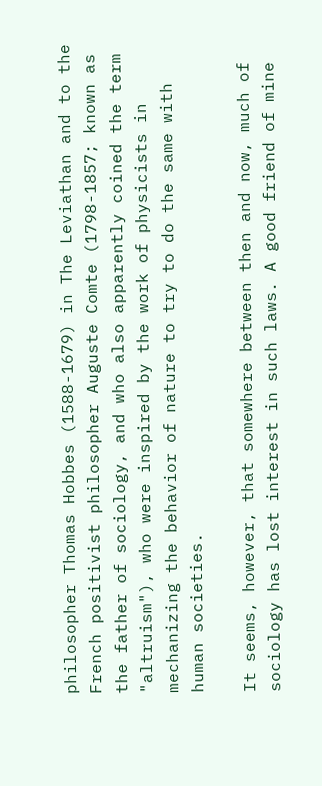philosopher Thomas Hobbes (1588-1679) in The Leviathan and to the French positivist philosopher Auguste Comte (1798-1857; known as the father of sociology, and who also apparently coined the term "altruism"), who were inspired by the work of physicists in mechanizing the behavior of nature to try to do the same with human societies.

It seems, however, that somewhere between then and now, much of sociology has lost interest in such laws. A good friend of mine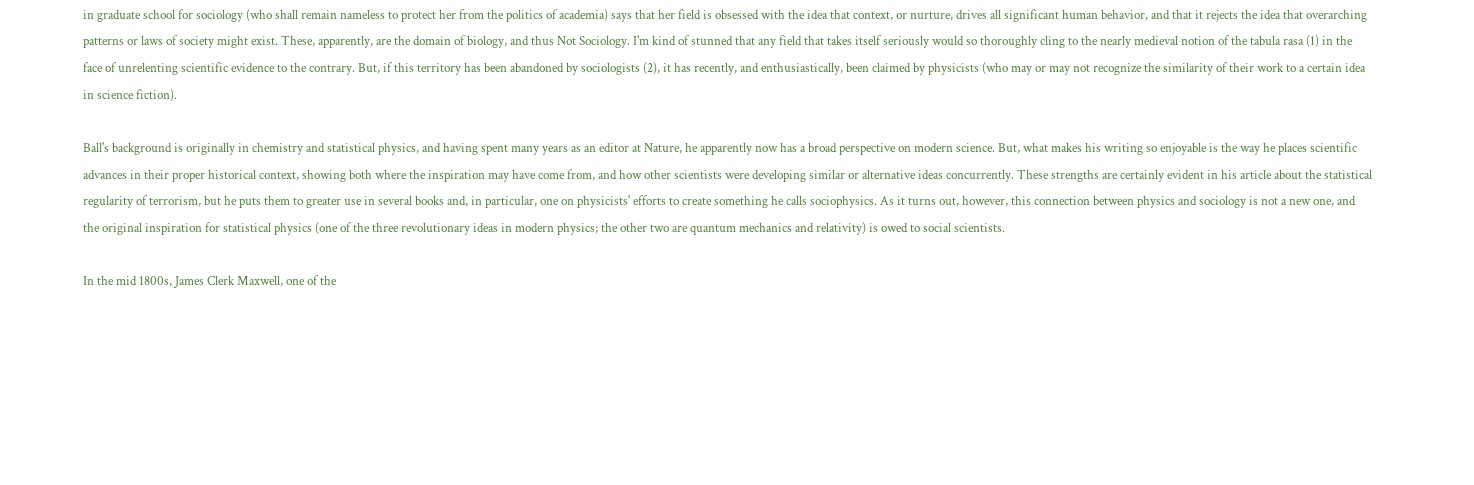in graduate school for sociology (who shall remain nameless to protect her from the politics of academia) says that her field is obsessed with the idea that context, or nurture, drives all significant human behavior, and that it rejects the idea that overarching patterns or laws of society might exist. These, apparently, are the domain of biology, and thus Not Sociology. I'm kind of stunned that any field that takes itself seriously would so thoroughly cling to the nearly medieval notion of the tabula rasa (1) in the face of unrelenting scientific evidence to the contrary. But, if this territory has been abandoned by sociologists (2), it has recently, and enthusiastically, been claimed by physicists (who may or may not recognize the similarity of their work to a certain idea in science fiction).

Ball's background is originally in chemistry and statistical physics, and having spent many years as an editor at Nature, he apparently now has a broad perspective on modern science. But, what makes his writing so enjoyable is the way he places scientific advances in their proper historical context, showing both where the inspiration may have come from, and how other scientists were developing similar or alternative ideas concurrently. These strengths are certainly evident in his article about the statistical regularity of terrorism, but he puts them to greater use in several books and, in particular, one on physicists' efforts to create something he calls sociophysics. As it turns out, however, this connection between physics and sociology is not a new one, and the original inspiration for statistical physics (one of the three revolutionary ideas in modern physics; the other two are quantum mechanics and relativity) is owed to social scientists.

In the mid 1800s, James Clerk Maxwell, one of the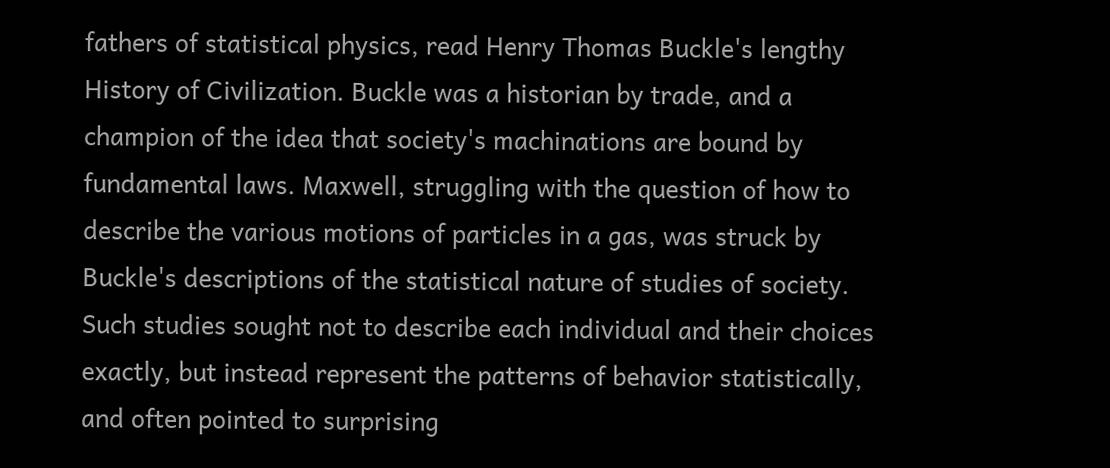fathers of statistical physics, read Henry Thomas Buckle's lengthy History of Civilization. Buckle was a historian by trade, and a champion of the idea that society's machinations are bound by fundamental laws. Maxwell, struggling with the question of how to describe the various motions of particles in a gas, was struck by Buckle's descriptions of the statistical nature of studies of society. Such studies sought not to describe each individual and their choices exactly, but instead represent the patterns of behavior statistically, and often pointed to surprising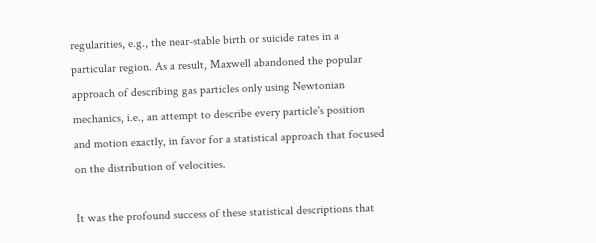regularities, e.g., the near-stable birth or suicide rates in a particular region. As a result, Maxwell abandoned the popular approach of describing gas particles only using Newtonian mechanics, i.e., an attempt to describe every particle's position and motion exactly, in favor for a statistical approach that focused on the distribution of velocities.

It was the profound success of these statistical descriptions that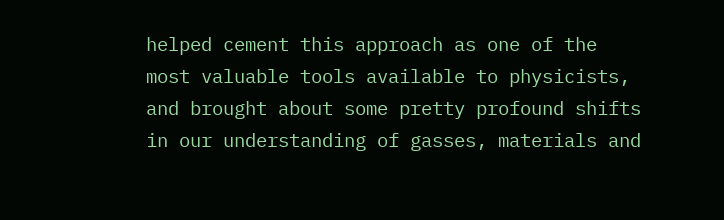helped cement this approach as one of the most valuable tools available to physicists, and brought about some pretty profound shifts in our understanding of gasses, materials and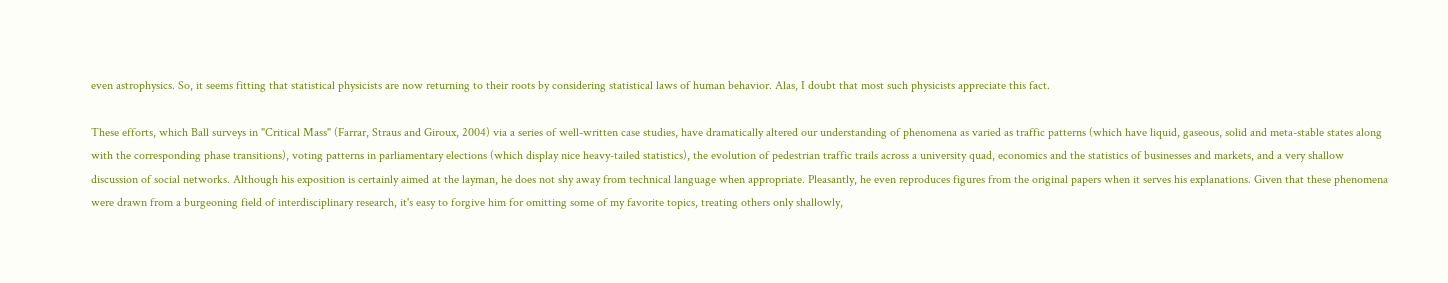even astrophysics. So, it seems fitting that statistical physicists are now returning to their roots by considering statistical laws of human behavior. Alas, I doubt that most such physicists appreciate this fact.

These efforts, which Ball surveys in "Critical Mass" (Farrar, Straus and Giroux, 2004) via a series of well-written case studies, have dramatically altered our understanding of phenomena as varied as traffic patterns (which have liquid, gaseous, solid and meta-stable states along with the corresponding phase transitions), voting patterns in parliamentary elections (which display nice heavy-tailed statistics), the evolution of pedestrian traffic trails across a university quad, economics and the statistics of businesses and markets, and a very shallow discussion of social networks. Although his exposition is certainly aimed at the layman, he does not shy away from technical language when appropriate. Pleasantly, he even reproduces figures from the original papers when it serves his explanations. Given that these phenomena were drawn from a burgeoning field of interdisciplinary research, it's easy to forgive him for omitting some of my favorite topics, treating others only shallowly,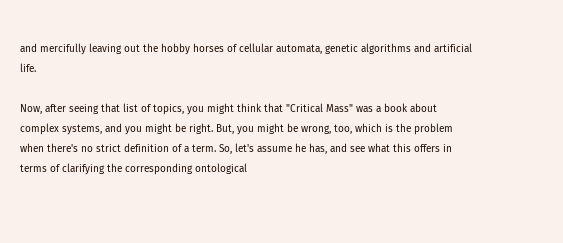and mercifully leaving out the hobby horses of cellular automata, genetic algorithms and artificial life.

Now, after seeing that list of topics, you might think that "Critical Mass" was a book about complex systems, and you might be right. But, you might be wrong, too, which is the problem when there's no strict definition of a term. So, let's assume he has, and see what this offers in terms of clarifying the corresponding ontological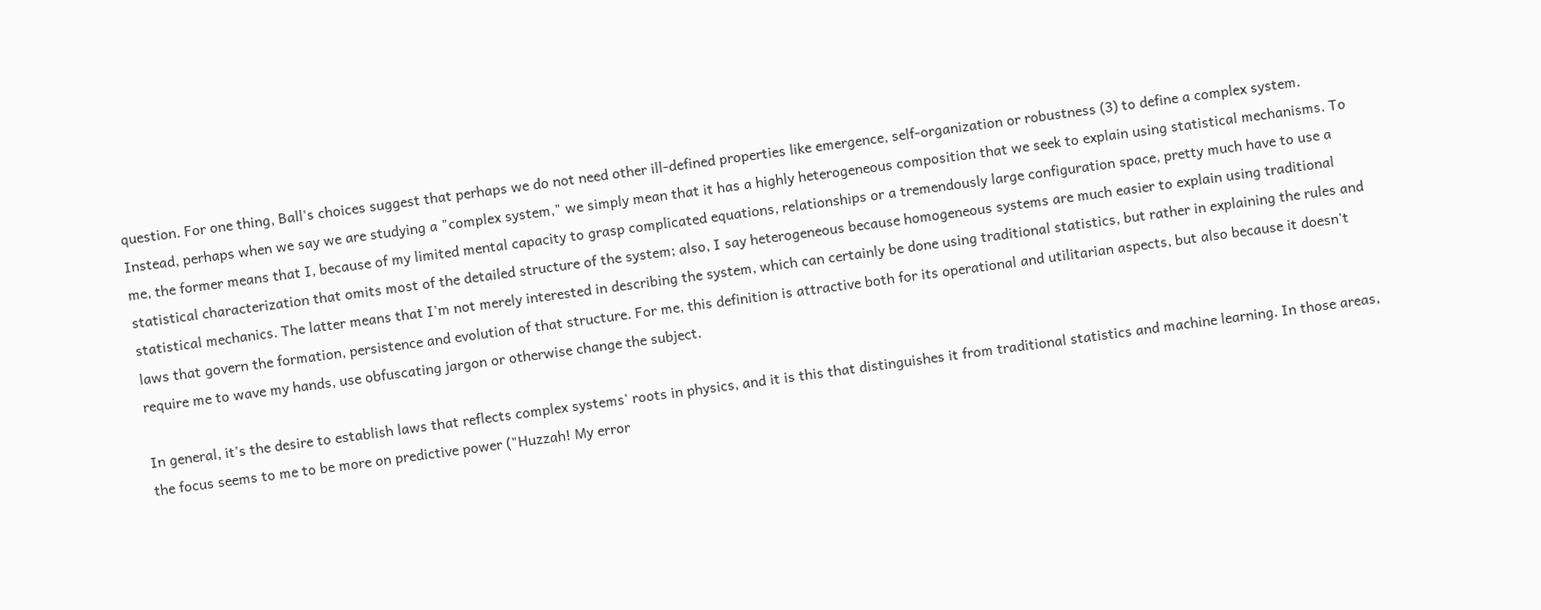question. For one thing, Ball's choices suggest that perhaps we do not need other ill-defined properties like emergence, self-organization or robustness (3) to define a complex system. Instead, perhaps when we say we are studying a "complex system," we simply mean that it has a highly heterogeneous composition that we seek to explain using statistical mechanisms. To me, the former means that I, because of my limited mental capacity to grasp complicated equations, relationships or a tremendously large configuration space, pretty much have to use a statistical characterization that omits most of the detailed structure of the system; also, I say heterogeneous because homogeneous systems are much easier to explain using traditional statistical mechanics. The latter means that I'm not merely interested in describing the system, which can certainly be done using traditional statistics, but rather in explaining the rules and laws that govern the formation, persistence and evolution of that structure. For me, this definition is attractive both for its operational and utilitarian aspects, but also because it doesn't require me to wave my hands, use obfuscating jargon or otherwise change the subject.

In general, it's the desire to establish laws that reflects complex systems' roots in physics, and it is this that distinguishes it from traditional statistics and machine learning. In those areas, the focus seems to me to be more on predictive power ("Huzzah! My error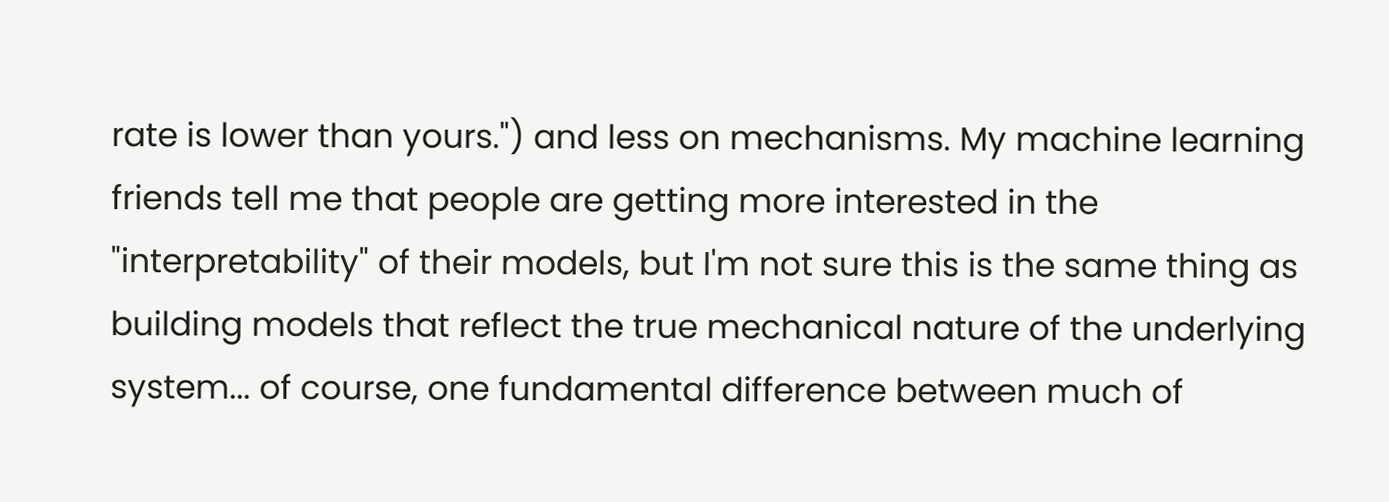rate is lower than yours.") and less on mechanisms. My machine learning friends tell me that people are getting more interested in the "interpretability" of their models, but I'm not sure this is the same thing as building models that reflect the true mechanical nature of the underlying system... of course, one fundamental difference between much of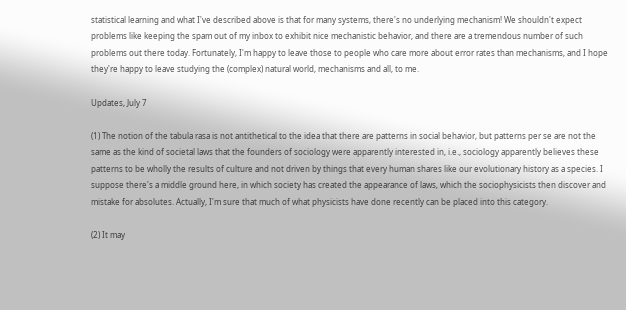statistical learning and what I've described above is that for many systems, there's no underlying mechanism! We shouldn't expect problems like keeping the spam out of my inbox to exhibit nice mechanistic behavior, and there are a tremendous number of such problems out there today. Fortunately, I'm happy to leave those to people who care more about error rates than mechanisms, and I hope they're happy to leave studying the (complex) natural world, mechanisms and all, to me.

Updates, July 7

(1) The notion of the tabula rasa is not antithetical to the idea that there are patterns in social behavior, but patterns per se are not the same as the kind of societal laws that the founders of sociology were apparently interested in, i.e., sociology apparently believes these patterns to be wholly the results of culture and not driven by things that every human shares like our evolutionary history as a species. I suppose there's a middle ground here, in which society has created the appearance of laws, which the sociophysicists then discover and mistake for absolutes. Actually, I'm sure that much of what physicists have done recently can be placed into this category.

(2) It may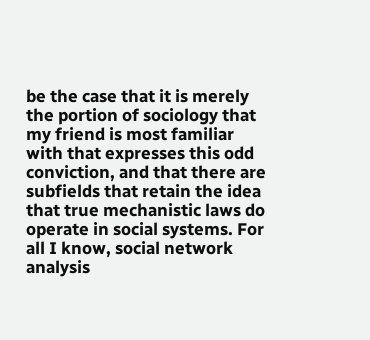be the case that it is merely the portion of sociology that my friend is most familiar with that expresses this odd conviction, and that there are subfields that retain the idea that true mechanistic laws do operate in social systems. For all I know, social network analysis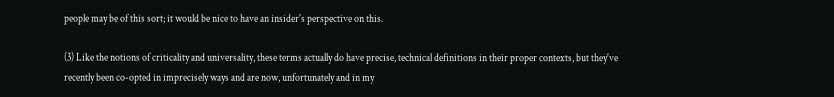people may be of this sort; it would be nice to have an insider's perspective on this.

(3) Like the notions of criticality and universality, these terms actually do have precise, technical definitions in their proper contexts, but they've recently been co-opted in imprecisely ways and are now, unfortunately and in my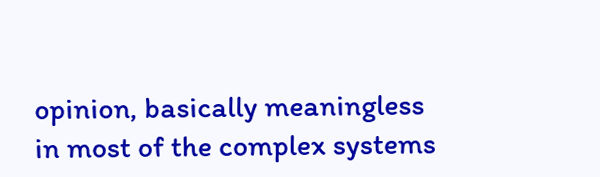opinion, basically meaningless in most of the complex systems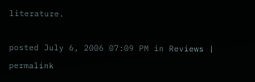literature.

posted July 6, 2006 07:09 PM in Reviews | permalink